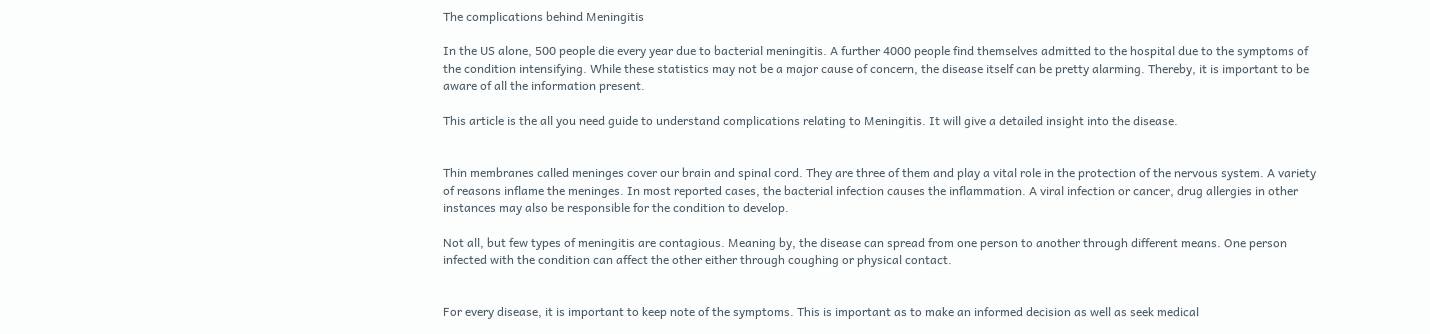The complications behind Meningitis

In the US alone, 500 people die every year due to bacterial meningitis. A further 4000 people find themselves admitted to the hospital due to the symptoms of the condition intensifying. While these statistics may not be a major cause of concern, the disease itself can be pretty alarming. Thereby, it is important to be aware of all the information present.

This article is the all you need guide to understand complications relating to Meningitis. It will give a detailed insight into the disease.


Thin membranes called meninges cover our brain and spinal cord. They are three of them and play a vital role in the protection of the nervous system. A variety of reasons inflame the meninges. In most reported cases, the bacterial infection causes the inflammation. A viral infection or cancer, drug allergies in other instances may also be responsible for the condition to develop.

Not all, but few types of meningitis are contagious. Meaning by, the disease can spread from one person to another through different means. One person infected with the condition can affect the other either through coughing or physical contact.


For every disease, it is important to keep note of the symptoms. This is important as to make an informed decision as well as seek medical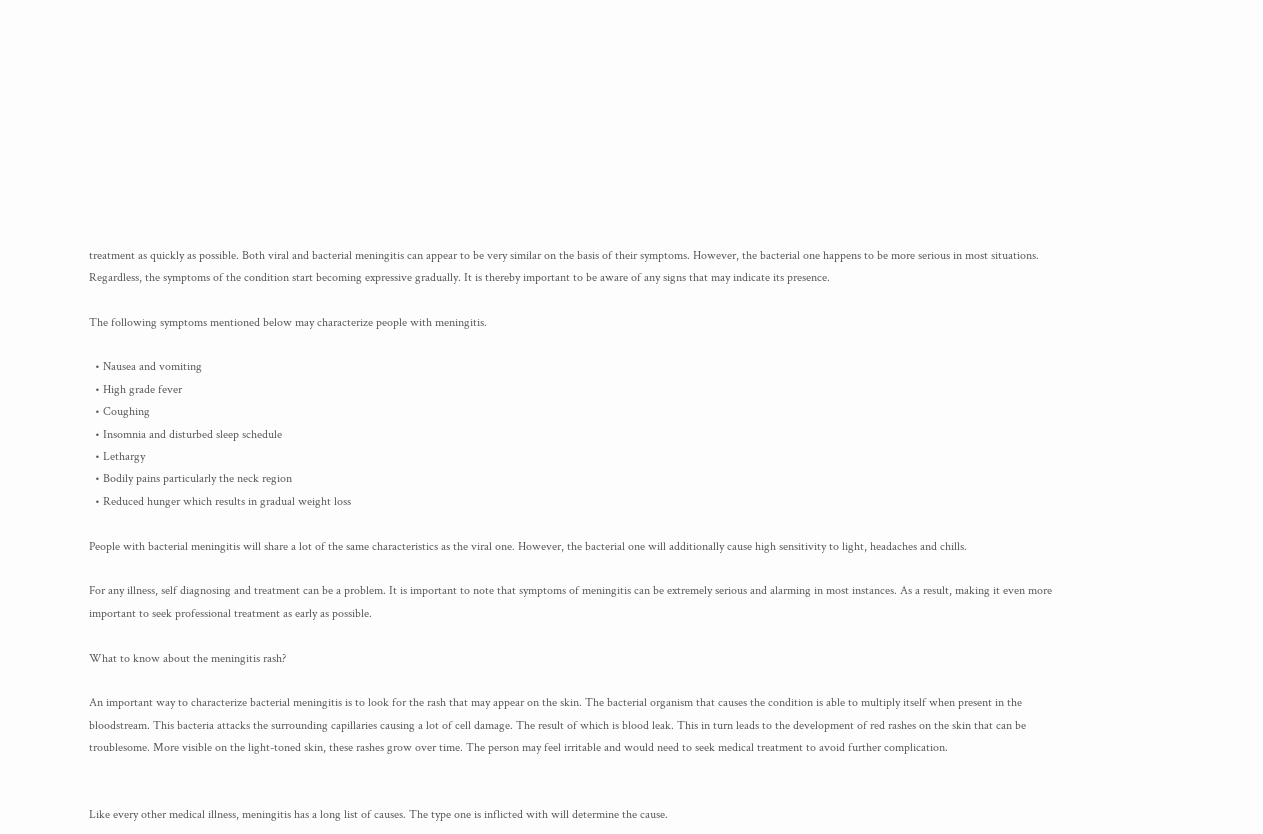treatment as quickly as possible. Both viral and bacterial meningitis can appear to be very similar on the basis of their symptoms. However, the bacterial one happens to be more serious in most situations. Regardless, the symptoms of the condition start becoming expressive gradually. It is thereby important to be aware of any signs that may indicate its presence.

The following symptoms mentioned below may characterize people with meningitis.

  • Nausea and vomiting
  • High grade fever
  • Coughing
  • Insomnia and disturbed sleep schedule
  • Lethargy
  • Bodily pains particularly the neck region
  • Reduced hunger which results in gradual weight loss

People with bacterial meningitis will share a lot of the same characteristics as the viral one. However, the bacterial one will additionally cause high sensitivity to light, headaches and chills.

For any illness, self diagnosing and treatment can be a problem. It is important to note that symptoms of meningitis can be extremely serious and alarming in most instances. As a result, making it even more important to seek professional treatment as early as possible.

What to know about the meningitis rash?

An important way to characterize bacterial meningitis is to look for the rash that may appear on the skin. The bacterial organism that causes the condition is able to multiply itself when present in the bloodstream. This bacteria attacks the surrounding capillaries causing a lot of cell damage. The result of which is blood leak. This in turn leads to the development of red rashes on the skin that can be troublesome. More visible on the light-toned skin, these rashes grow over time. The person may feel irritable and would need to seek medical treatment to avoid further complication.


Like every other medical illness, meningitis has a long list of causes. The type one is inflicted with will determine the cause.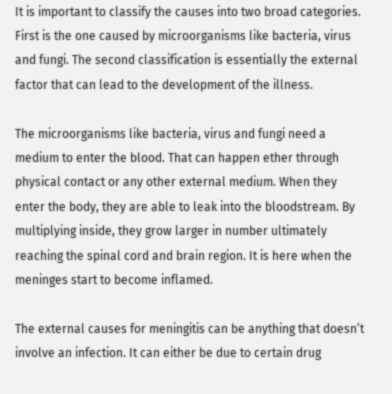It is important to classify the causes into two broad categories. First is the one caused by microorganisms like bacteria, virus and fungi. The second classification is essentially the external factor that can lead to the development of the illness.

The microorganisms like bacteria, virus and fungi need a medium to enter the blood. That can happen ether through physical contact or any other external medium. When they enter the body, they are able to leak into the bloodstream. By multiplying inside, they grow larger in number ultimately reaching the spinal cord and brain region. It is here when the meninges start to become inflamed.

The external causes for meningitis can be anything that doesn’t involve an infection. It can either be due to certain drug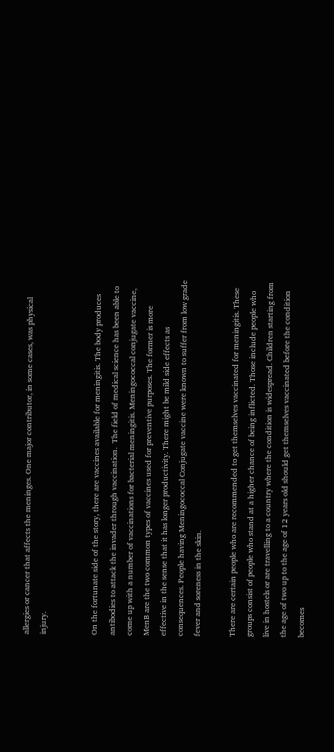allergies or cancer that affects the meninges. One major contributor, in some cases, was physical injury.


On the fortunate side of the story, there are vaccines available for meningitis. The body produces antibodies to attack the invader through vaccination.  The field of medical science has been able to come up with a number of vaccinations for bacterial meningitis. Meningococcal conjugate vaccine, MenB are the two common types of vaccines used for preventive purposes. The former is more effective in the sense that it has longer productivity. There might be mild side effects as consequences. People having Meningococcal Conjugate vaccine were known to suffer from low grade fever and soreness in the skin.

There are certain people who are recommended to get themselves vaccinated for meningitis. These groups consist of people who stand at a higher chance of being inflicted. Those include people who live in hostels or are travelling to a country where the condition is widespread. Children starting from the age of two up to the age of 12 years old should get themselves vaccinated before the condition becomes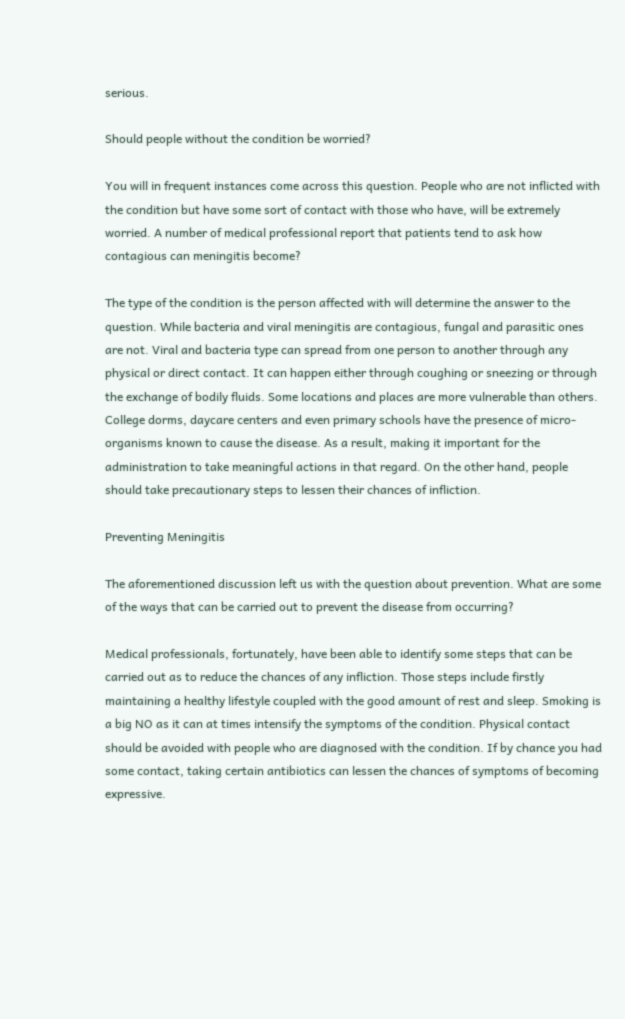serious.

Should people without the condition be worried?

You will in frequent instances come across this question. People who are not inflicted with the condition but have some sort of contact with those who have, will be extremely worried. A number of medical professional report that patients tend to ask how contagious can meningitis become?

The type of the condition is the person affected with will determine the answer to the question. While bacteria and viral meningitis are contagious, fungal and parasitic ones are not. Viral and bacteria type can spread from one person to another through any physical or direct contact. It can happen either through coughing or sneezing or through the exchange of bodily fluids. Some locations and places are more vulnerable than others. College dorms, daycare centers and even primary schools have the presence of micro-organisms known to cause the disease. As a result, making it important for the administration to take meaningful actions in that regard. On the other hand, people should take precautionary steps to lessen their chances of infliction.

Preventing Meningitis

The aforementioned discussion left us with the question about prevention. What are some of the ways that can be carried out to prevent the disease from occurring?

Medical professionals, fortunately, have been able to identify some steps that can be carried out as to reduce the chances of any infliction. Those steps include firstly maintaining a healthy lifestyle coupled with the good amount of rest and sleep. Smoking is a big NO as it can at times intensify the symptoms of the condition. Physical contact should be avoided with people who are diagnosed with the condition. If by chance you had some contact, taking certain antibiotics can lessen the chances of symptoms of becoming expressive.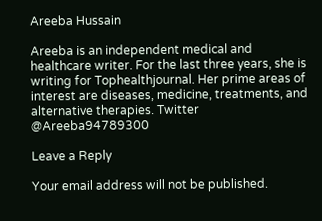Areeba Hussain

Areeba is an independent medical and healthcare writer. For the last three years, she is writing for Tophealthjournal. Her prime areas of interest are diseases, medicine, treatments, and alternative therapies. Twitter @Areeba94789300

Leave a Reply

Your email address will not be published.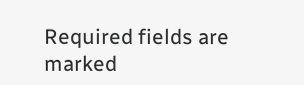Required fields are marked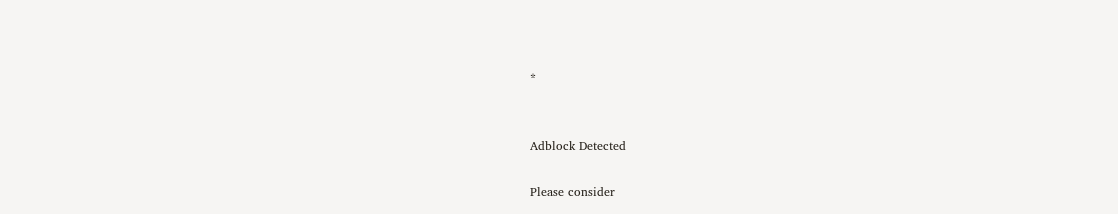*


Adblock Detected

Please consider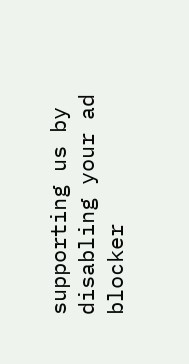supporting us by disabling your ad blocker